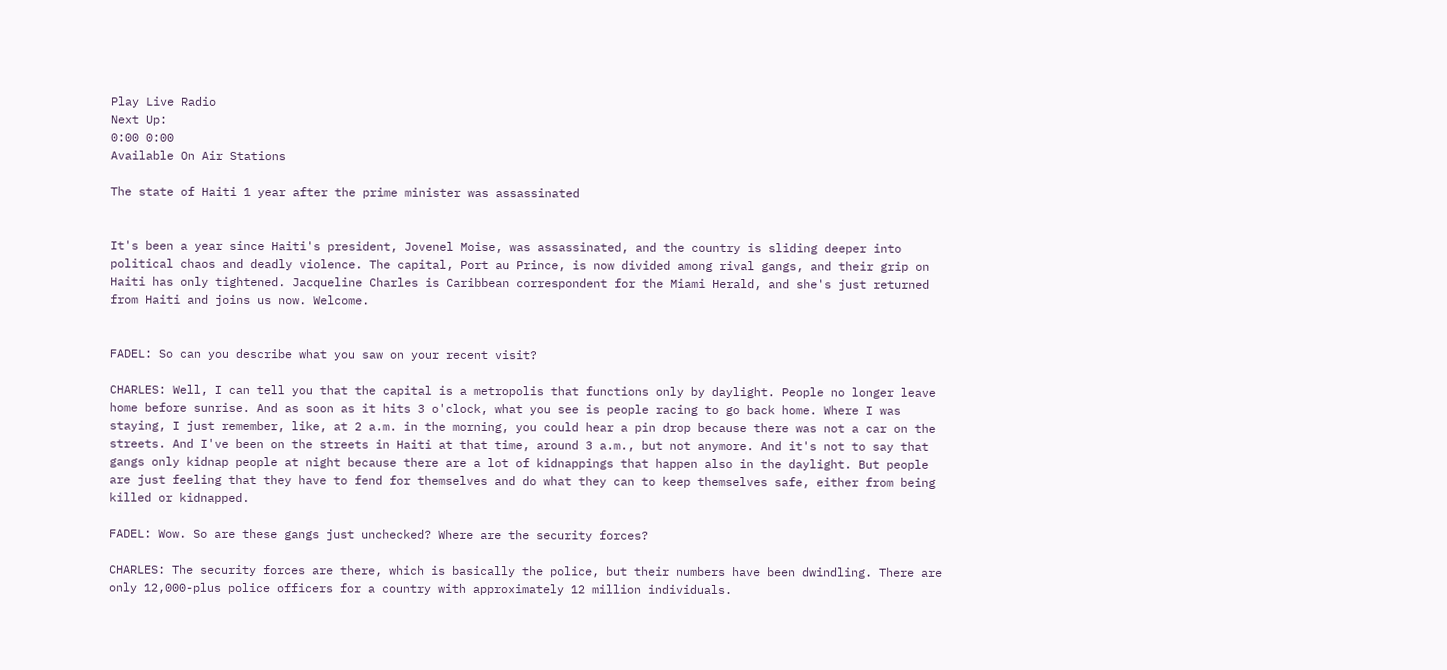Play Live Radio
Next Up:
0:00 0:00
Available On Air Stations

The state of Haiti 1 year after the prime minister was assassinated


It's been a year since Haiti's president, Jovenel Moise, was assassinated, and the country is sliding deeper into political chaos and deadly violence. The capital, Port au Prince, is now divided among rival gangs, and their grip on Haiti has only tightened. Jacqueline Charles is Caribbean correspondent for the Miami Herald, and she's just returned from Haiti and joins us now. Welcome.


FADEL: So can you describe what you saw on your recent visit?

CHARLES: Well, I can tell you that the capital is a metropolis that functions only by daylight. People no longer leave home before sunrise. And as soon as it hits 3 o'clock, what you see is people racing to go back home. Where I was staying, I just remember, like, at 2 a.m. in the morning, you could hear a pin drop because there was not a car on the streets. And I've been on the streets in Haiti at that time, around 3 a.m., but not anymore. And it's not to say that gangs only kidnap people at night because there are a lot of kidnappings that happen also in the daylight. But people are just feeling that they have to fend for themselves and do what they can to keep themselves safe, either from being killed or kidnapped.

FADEL: Wow. So are these gangs just unchecked? Where are the security forces?

CHARLES: The security forces are there, which is basically the police, but their numbers have been dwindling. There are only 12,000-plus police officers for a country with approximately 12 million individuals.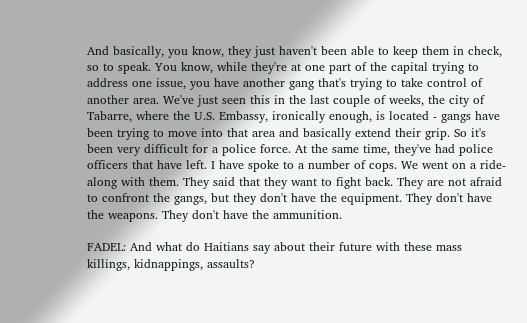And basically, you know, they just haven't been able to keep them in check, so to speak. You know, while they're at one part of the capital trying to address one issue, you have another gang that's trying to take control of another area. We've just seen this in the last couple of weeks, the city of Tabarre, where the U.S. Embassy, ironically enough, is located - gangs have been trying to move into that area and basically extend their grip. So it's been very difficult for a police force. At the same time, they've had police officers that have left. I have spoke to a number of cops. We went on a ride-along with them. They said that they want to fight back. They are not afraid to confront the gangs, but they don't have the equipment. They don't have the weapons. They don't have the ammunition.

FADEL: And what do Haitians say about their future with these mass killings, kidnappings, assaults?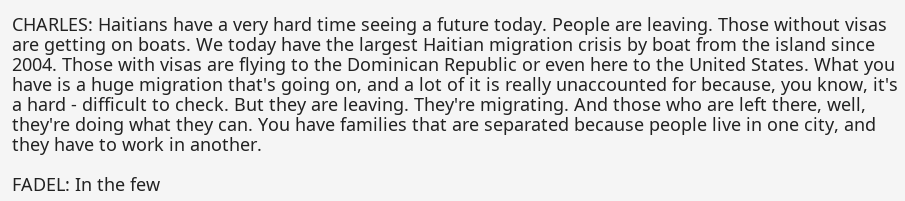CHARLES: Haitians have a very hard time seeing a future today. People are leaving. Those without visas are getting on boats. We today have the largest Haitian migration crisis by boat from the island since 2004. Those with visas are flying to the Dominican Republic or even here to the United States. What you have is a huge migration that's going on, and a lot of it is really unaccounted for because, you know, it's a hard - difficult to check. But they are leaving. They're migrating. And those who are left there, well, they're doing what they can. You have families that are separated because people live in one city, and they have to work in another.

FADEL: In the few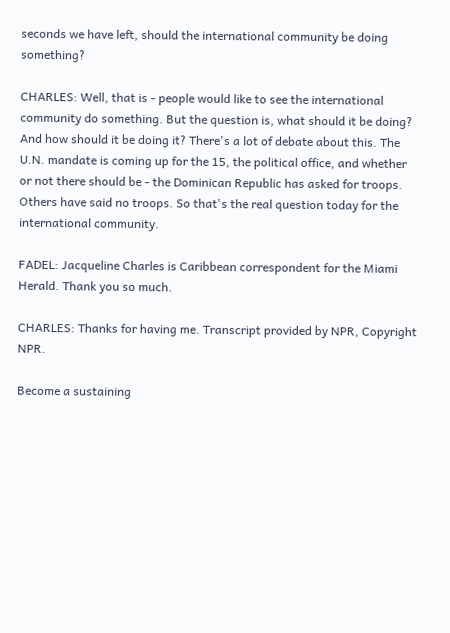seconds we have left, should the international community be doing something?

CHARLES: Well, that is - people would like to see the international community do something. But the question is, what should it be doing? And how should it be doing it? There's a lot of debate about this. The U.N. mandate is coming up for the 15, the political office, and whether or not there should be - the Dominican Republic has asked for troops. Others have said no troops. So that's the real question today for the international community.

FADEL: Jacqueline Charles is Caribbean correspondent for the Miami Herald. Thank you so much.

CHARLES: Thanks for having me. Transcript provided by NPR, Copyright NPR.

Become a sustaining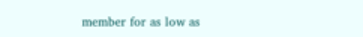member for as low as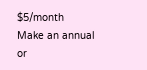$5/month
Make an annual or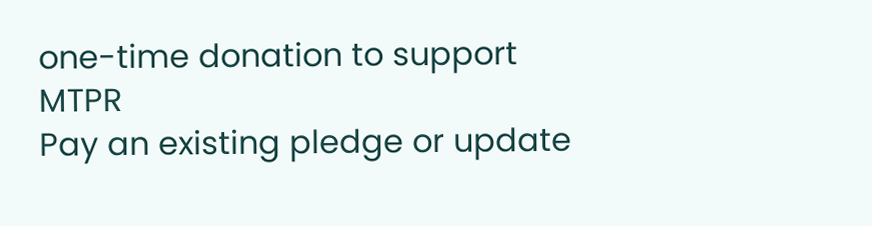one-time donation to support MTPR
Pay an existing pledge or update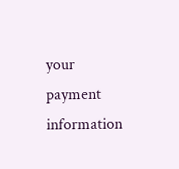your payment information